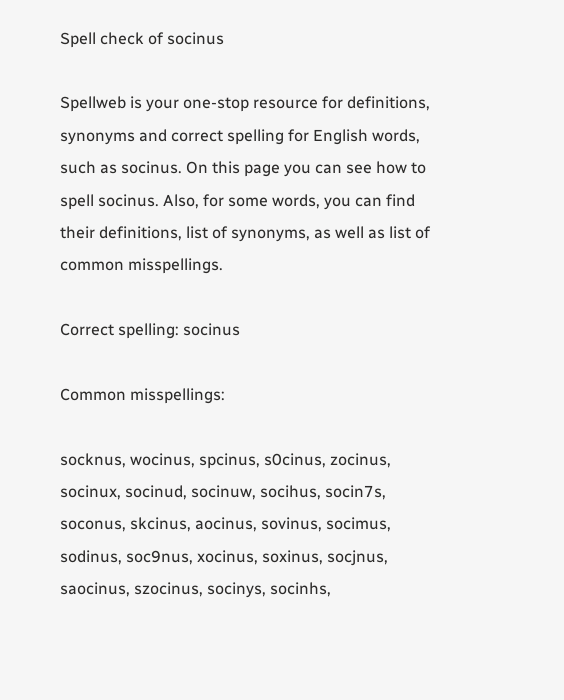Spell check of socinus

Spellweb is your one-stop resource for definitions, synonyms and correct spelling for English words, such as socinus. On this page you can see how to spell socinus. Also, for some words, you can find their definitions, list of synonyms, as well as list of common misspellings.

Correct spelling: socinus

Common misspellings:

socknus, wocinus, spcinus, s0cinus, zocinus, socinux, socinud, socinuw, socihus, socin7s, soconus, skcinus, aocinus, sovinus, socimus, sodinus, soc9nus, xocinus, soxinus, socjnus, saocinus, szocinus, socinys, socinhs,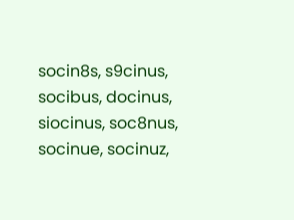socin8s, s9cinus, socibus, docinus, siocinus, soc8nus, socinue, socinuz,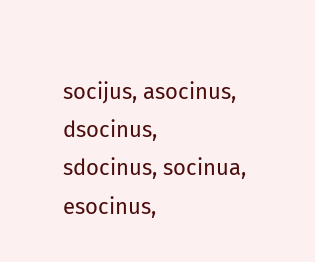socijus, asocinus, dsocinus, sdocinus, socinua, esocinus,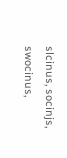slcinus, socinjs, swocinus,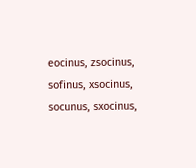eocinus, zsocinus, sofinus, xsocinus, socunus, sxocinus,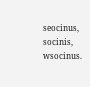seocinus, socinis, wsocinus.